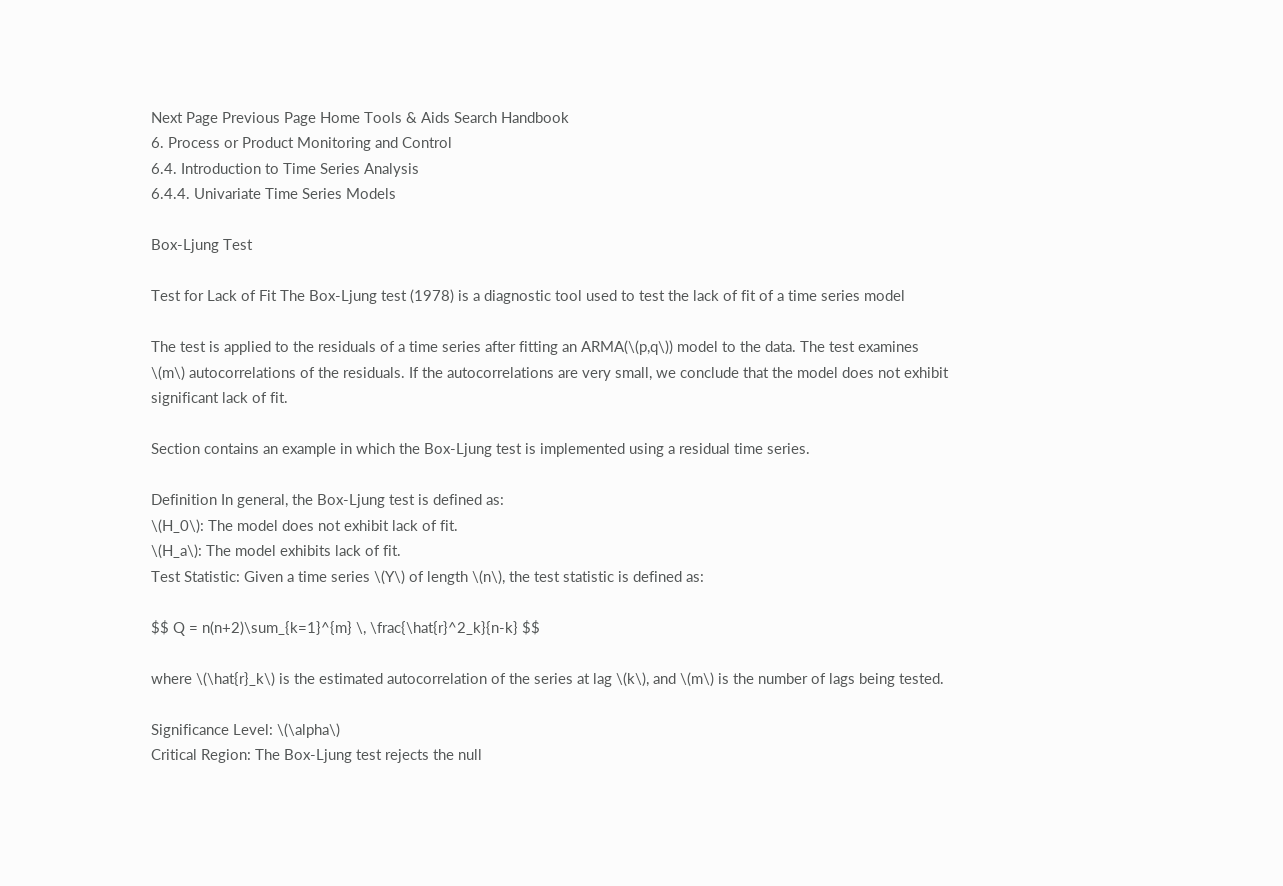Next Page Previous Page Home Tools & Aids Search Handbook
6. Process or Product Monitoring and Control
6.4. Introduction to Time Series Analysis
6.4.4. Univariate Time Series Models

Box-Ljung Test

Test for Lack of Fit The Box-Ljung test (1978) is a diagnostic tool used to test the lack of fit of a time series model

The test is applied to the residuals of a time series after fitting an ARMA(\(p,q\)) model to the data. The test examines \(m\) autocorrelations of the residuals. If the autocorrelations are very small, we conclude that the model does not exhibit significant lack of fit.

Section contains an example in which the Box-Ljung test is implemented using a residual time series.

Definition In general, the Box-Ljung test is defined as:
\(H_0\): The model does not exhibit lack of fit.
\(H_a\): The model exhibits lack of fit.
Test Statistic: Given a time series \(Y\) of length \(n\), the test statistic is defined as:

$$ Q = n(n+2)\sum_{k=1}^{m} \, \frac{\hat{r}^2_k}{n-k} $$

where \(\hat{r}_k\) is the estimated autocorrelation of the series at lag \(k\), and \(m\) is the number of lags being tested.

Significance Level: \(\alpha\)
Critical Region: The Box-Ljung test rejects the null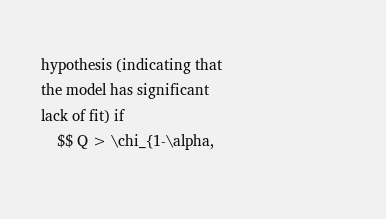hypothesis (indicating that the model has significant lack of fit) if
    $$ Q > \chi_{1-\alpha,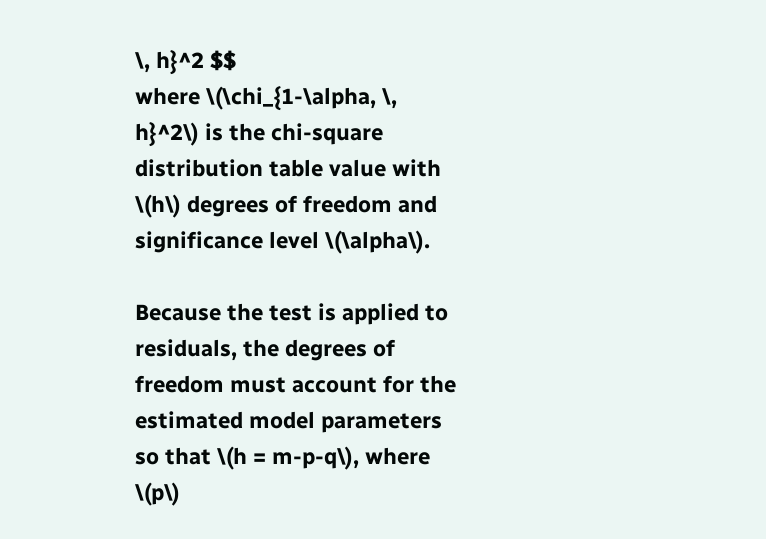\, h}^2 $$
where \(\chi_{1-\alpha, \, h}^2\) is the chi-square distribution table value with \(h\) degrees of freedom and significance level \(\alpha\).

Because the test is applied to residuals, the degrees of freedom must account for the estimated model parameters so that \(h = m-p-q\), where \(p\)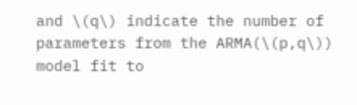and \(q\) indicate the number of parameters from the ARMA(\(p,q\)) model fit to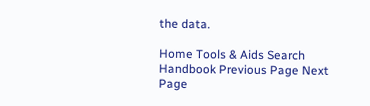the data.

Home Tools & Aids Search Handbook Previous Page Next Page